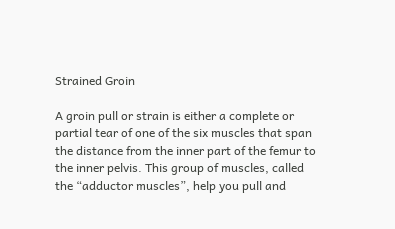Strained Groin

A groin pull or strain is either a complete or partial tear of one of the six muscles that span the distance from the inner part of the femur to the inner pelvis. This group of muscles, called the “adductor muscles”, help you pull and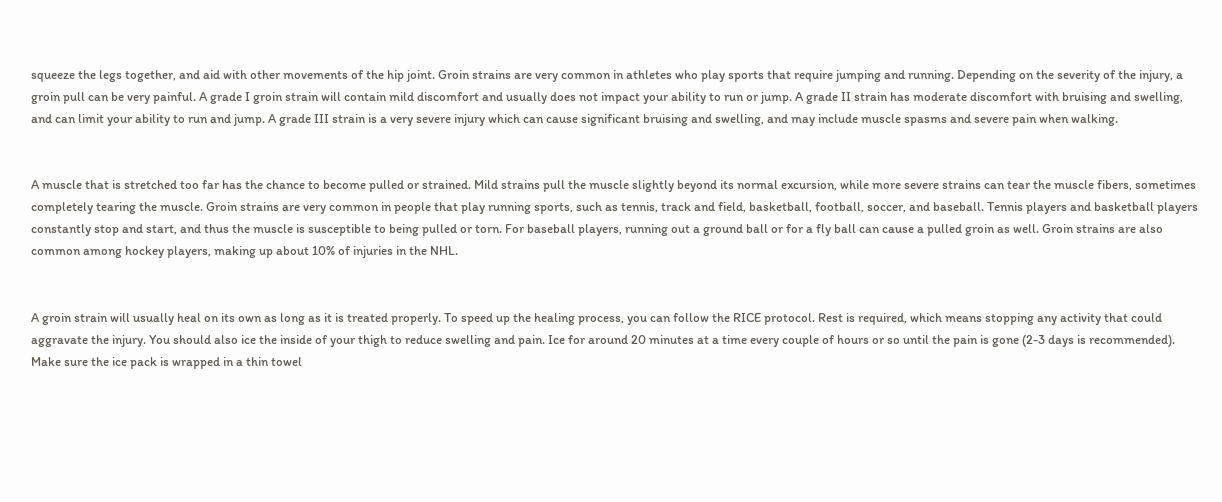squeeze the legs together, and aid with other movements of the hip joint. Groin strains are very common in athletes who play sports that require jumping and running. Depending on the severity of the injury, a groin pull can be very painful. A grade I groin strain will contain mild discomfort and usually does not impact your ability to run or jump. A grade II strain has moderate discomfort with bruising and swelling, and can limit your ability to run and jump. A grade III strain is a very severe injury which can cause significant bruising and swelling, and may include muscle spasms and severe pain when walking.


A muscle that is stretched too far has the chance to become pulled or strained. Mild strains pull the muscle slightly beyond its normal excursion, while more severe strains can tear the muscle fibers, sometimes completely tearing the muscle. Groin strains are very common in people that play running sports, such as tennis, track and field, basketball, football, soccer, and baseball. Tennis players and basketball players constantly stop and start, and thus the muscle is susceptible to being pulled or torn. For baseball players, running out a ground ball or for a fly ball can cause a pulled groin as well. Groin strains are also common among hockey players, making up about 10% of injuries in the NHL.


A groin strain will usually heal on its own as long as it is treated properly. To speed up the healing process, you can follow the RICE protocol. Rest is required, which means stopping any activity that could aggravate the injury. You should also ice the inside of your thigh to reduce swelling and pain. Ice for around 20 minutes at a time every couple of hours or so until the pain is gone (2-3 days is recommended). Make sure the ice pack is wrapped in a thin towel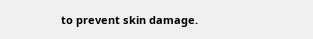to prevent skin damage.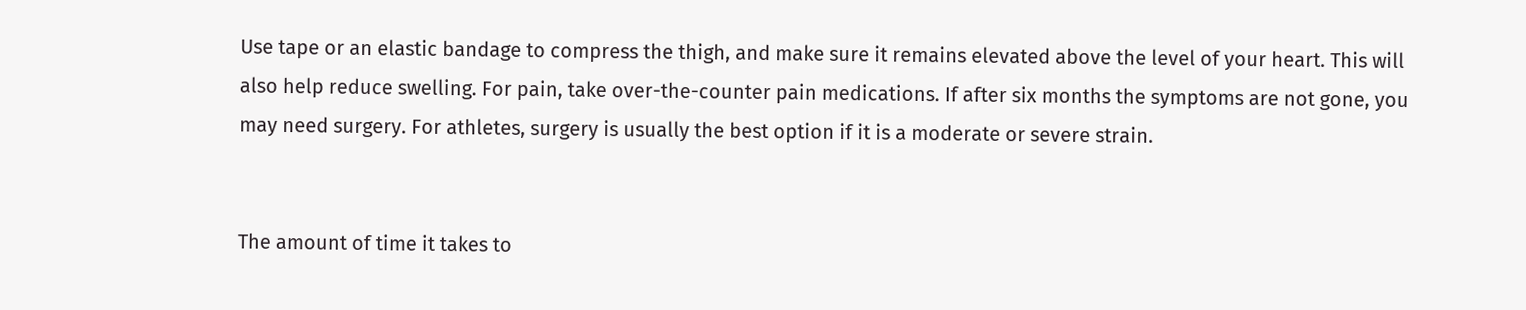Use tape or an elastic bandage to compress the thigh, and make sure it remains elevated above the level of your heart. This will also help reduce swelling. For pain, take over-the-counter pain medications. If after six months the symptoms are not gone, you may need surgery. For athletes, surgery is usually the best option if it is a moderate or severe strain.


The amount of time it takes to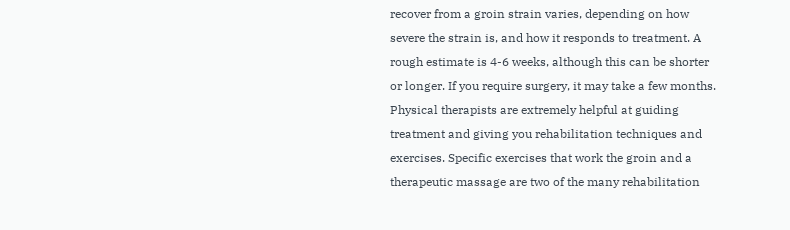recover from a groin strain varies, depending on how severe the strain is, and how it responds to treatment. A rough estimate is 4-6 weeks, although this can be shorter or longer. If you require surgery, it may take a few months. Physical therapists are extremely helpful at guiding treatment and giving you rehabilitation techniques and exercises. Specific exercises that work the groin and a therapeutic massage are two of the many rehabilitation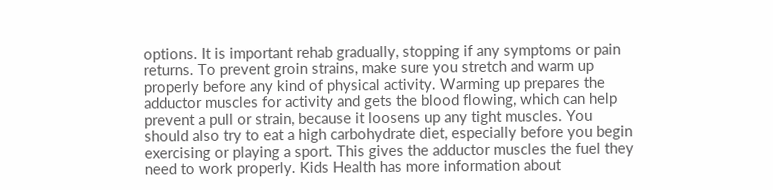options. It is important rehab gradually, stopping if any symptoms or pain returns. To prevent groin strains, make sure you stretch and warm up properly before any kind of physical activity. Warming up prepares the adductor muscles for activity and gets the blood flowing, which can help prevent a pull or strain, because it loosens up any tight muscles. You should also try to eat a high carbohydrate diet, especially before you begin exercising or playing a sport. This gives the adductor muscles the fuel they need to work properly. Kids Health has more information about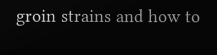groin strains and how to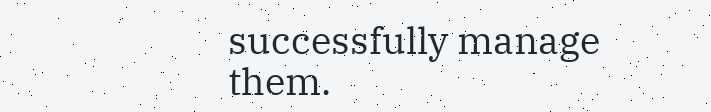successfully manage them.